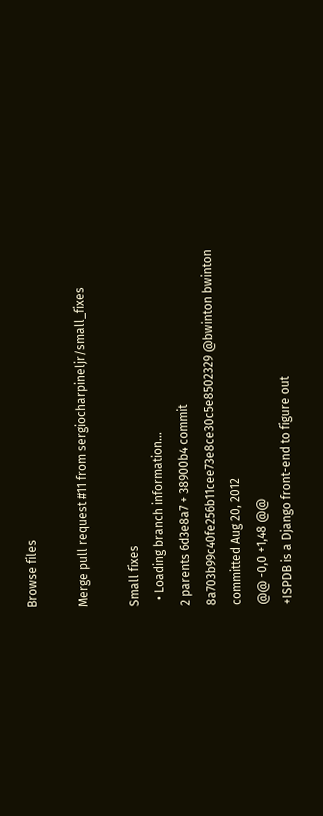Browse files

Merge pull request #11 from sergiocharpineljr/small_fixes

Small fixes
  • Loading branch information...
2 parents 6d3e8a7 + 38900b4 commit 8a703b99c40fe256b11cee73e8ce30c5e8502329 @bwinton bwinton committed Aug 20, 2012
@@ -0,0 +1,48 @@
+ISPDB is a Django front-end to figure out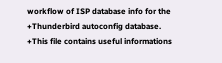workflow of ISP database info for the
+Thunderbird autoconfig database.
+This file contains useful informations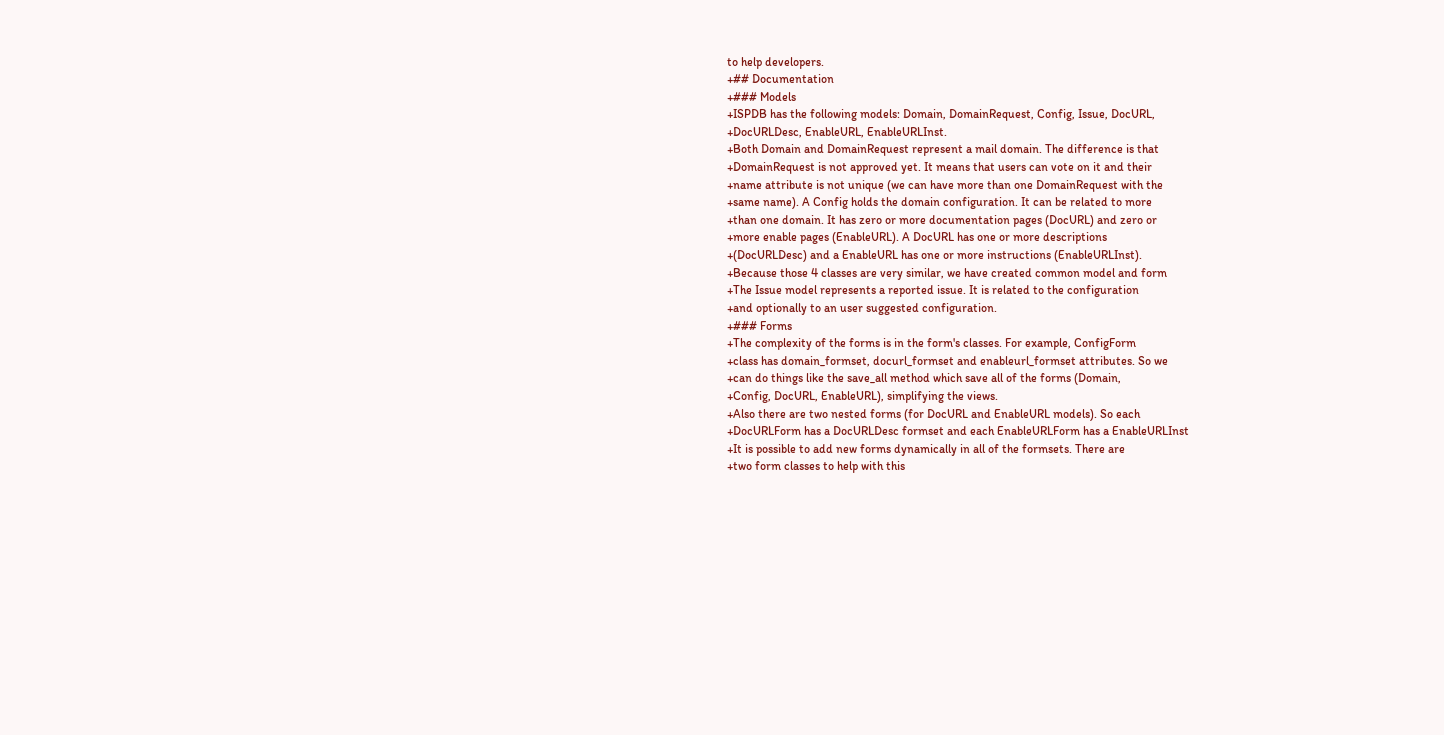to help developers.
+## Documentation
+### Models
+ISPDB has the following models: Domain, DomainRequest, Config, Issue, DocURL,
+DocURLDesc, EnableURL, EnableURLInst.
+Both Domain and DomainRequest represent a mail domain. The difference is that
+DomainRequest is not approved yet. It means that users can vote on it and their
+name attribute is not unique (we can have more than one DomainRequest with the
+same name). A Config holds the domain configuration. It can be related to more
+than one domain. It has zero or more documentation pages (DocURL) and zero or
+more enable pages (EnableURL). A DocURL has one or more descriptions
+(DocURLDesc) and a EnableURL has one or more instructions (EnableURLInst).
+Because those 4 classes are very similar, we have created common model and form
+The Issue model represents a reported issue. It is related to the configuration
+and optionally to an user suggested configuration.
+### Forms
+The complexity of the forms is in the form's classes. For example, ConfigForm
+class has domain_formset, docurl_formset and enableurl_formset attributes. So we
+can do things like the save_all method which save all of the forms (Domain,
+Config, DocURL, EnableURL), simplifying the views.
+Also there are two nested forms (for DocURL and EnableURL models). So each
+DocURLForm has a DocURLDesc formset and each EnableURLForm has a EnableURLInst
+It is possible to add new forms dynamically in all of the formsets. There are
+two form classes to help with this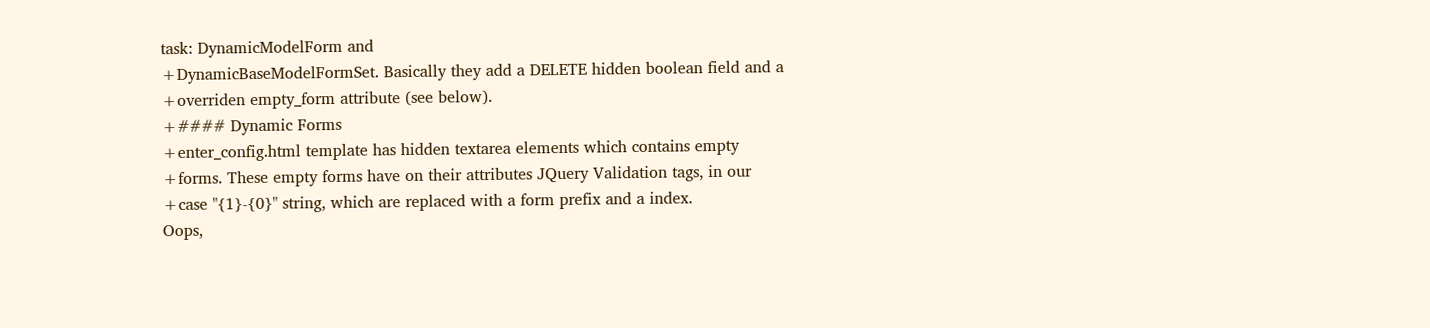task: DynamicModelForm and
+DynamicBaseModelFormSet. Basically they add a DELETE hidden boolean field and a
+overriden empty_form attribute (see below).
+#### Dynamic Forms
+enter_config.html template has hidden textarea elements which contains empty
+forms. These empty forms have on their attributes JQuery Validation tags, in our
+case "{1}-{0}" string, which are replaced with a form prefix and a index.
Oops,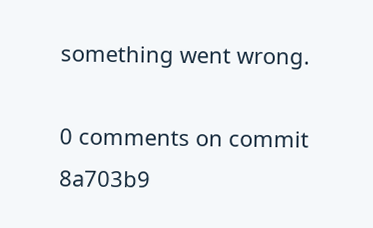something went wrong.

0 comments on commit 8a703b9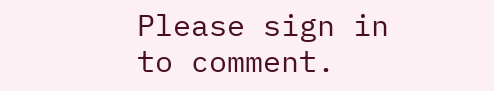Please sign in to comment.